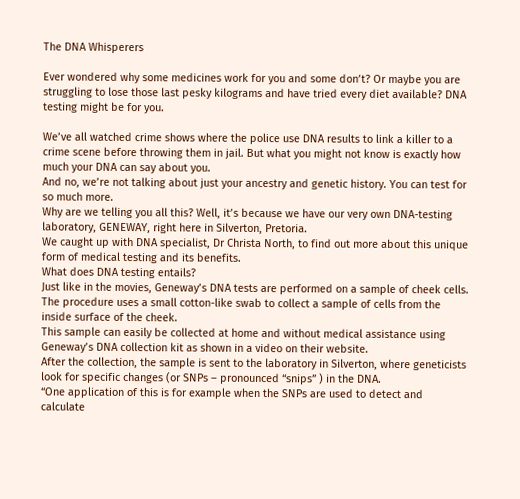The DNA Whisperers

Ever wondered why some medicines work for you and some don’t? Or maybe you are struggling to lose those last pesky kilograms and have tried every diet available? DNA testing might be for you.

We’ve all watched crime shows where the police use DNA results to link a killer to a crime scene before throwing them in jail. But what you might not know is exactly how much your DNA can say about you.
And no, we’re not talking about just your ancestry and genetic history. You can test for so much more.
Why are we telling you all this? Well, it’s because we have our very own DNA-testing laboratory, GENEWAY, right here in Silverton, Pretoria.
We caught up with DNA specialist, Dr Christa North, to find out more about this unique form of medical testing and its benefits.
What does DNA testing entails?
Just like in the movies, Geneway’s DNA tests are performed on a sample of cheek cells. The procedure uses a small cotton-like swab to collect a sample of cells from the inside surface of the cheek.
This sample can easily be collected at home and without medical assistance using Geneway’s DNA collection kit as shown in a video on their website.
After the collection, the sample is sent to the laboratory in Silverton, where geneticists look for specific changes (or SNPs – pronounced “snips” ) in the DNA.
“One application of this is for example when the SNPs are used to detect and calculate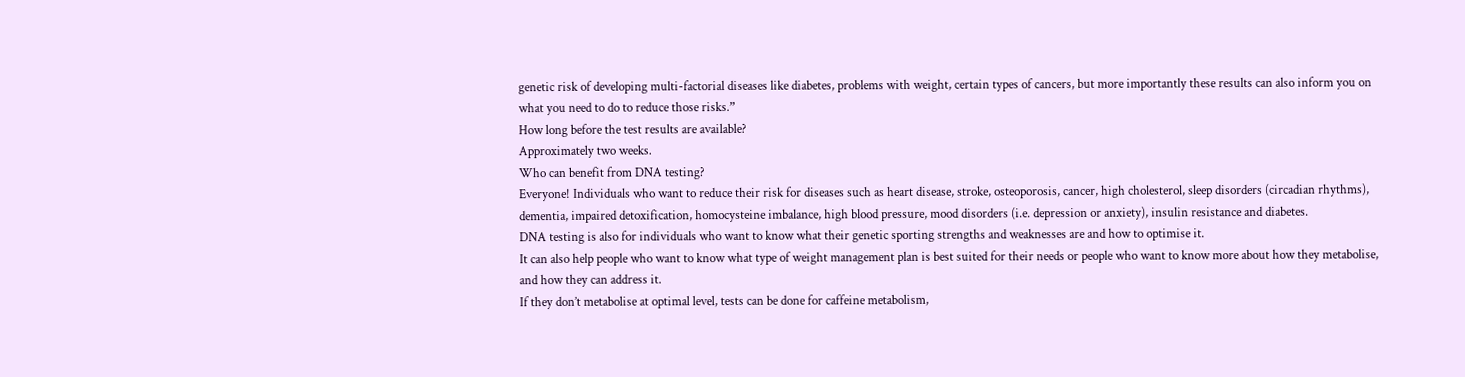genetic risk of developing multi-factorial diseases like diabetes, problems with weight, certain types of cancers, but more importantly these results can also inform you on what you need to do to reduce those risks.”
How long before the test results are available?
Approximately two weeks.
Who can benefit from DNA testing?
Everyone! Individuals who want to reduce their risk for diseases such as heart disease, stroke, osteoporosis, cancer, high cholesterol, sleep disorders (circadian rhythms), dementia, impaired detoxification, homocysteine imbalance, high blood pressure, mood disorders (i.e. depression or anxiety), insulin resistance and diabetes.
DNA testing is also for individuals who want to know what their genetic sporting strengths and weaknesses are and how to optimise it.
It can also help people who want to know what type of weight management plan is best suited for their needs or people who want to know more about how they metabolise, and how they can address it.
If they don’t metabolise at optimal level, tests can be done for caffeine metabolism,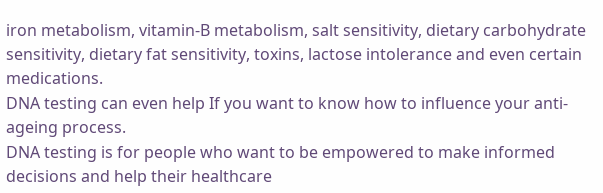iron metabolism, vitamin-B metabolism, salt sensitivity, dietary carbohydrate sensitivity, dietary fat sensitivity, toxins, lactose intolerance and even certain medications.
DNA testing can even help If you want to know how to influence your anti-ageing process.
DNA testing is for people who want to be empowered to make informed decisions and help their healthcare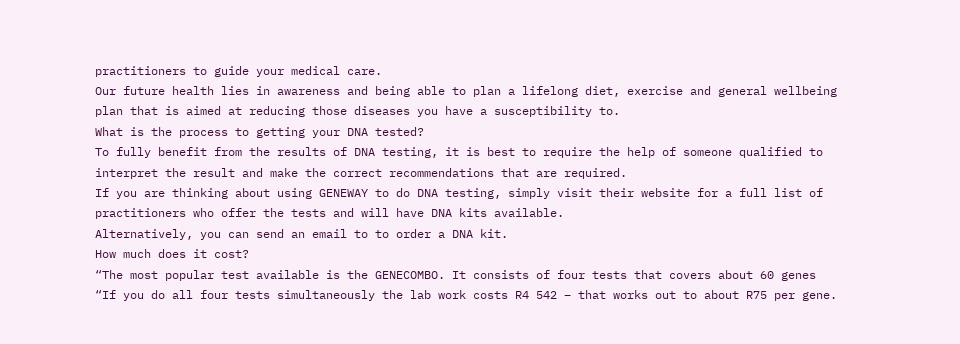practitioners to guide your medical care.
Our future health lies in awareness and being able to plan a lifelong diet, exercise and general wellbeing plan that is aimed at reducing those diseases you have a susceptibility to.
What is the process to getting your DNA tested?
To fully benefit from the results of DNA testing, it is best to require the help of someone qualified to interpret the result and make the correct recommendations that are required.
If you are thinking about using GENEWAY to do DNA testing, simply visit their website for a full list of practitioners who offer the tests and will have DNA kits available.
Alternatively, you can send an email to to order a DNA kit.
How much does it cost?
“The most popular test available is the GENECOMBO. It consists of four tests that covers about 60 genes
“If you do all four tests simultaneously the lab work costs R4 542 – that works out to about R75 per gene.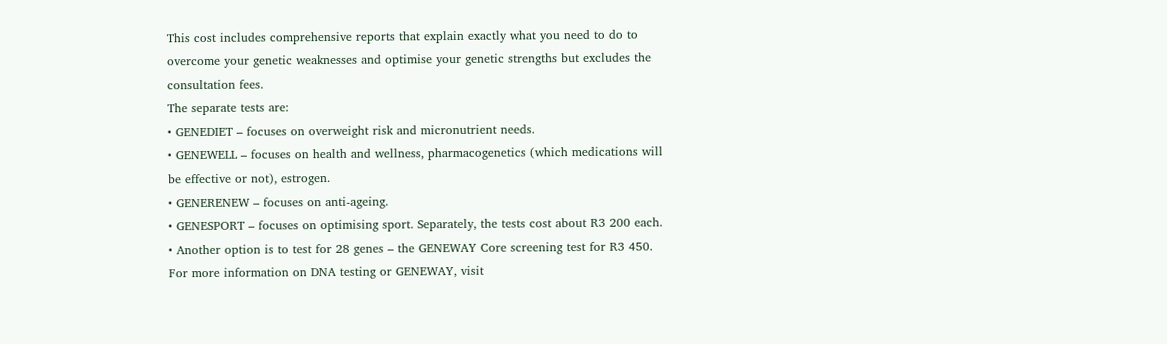This cost includes comprehensive reports that explain exactly what you need to do to overcome your genetic weaknesses and optimise your genetic strengths but excludes the consultation fees.
The separate tests are:
• GENEDIET – focuses on overweight risk and micronutrient needs.
• GENEWELL – focuses on health and wellness, pharmacogenetics (which medications will be effective or not), estrogen.
• GENERENEW – focuses on anti-ageing.
• GENESPORT – focuses on optimising sport. Separately, the tests cost about R3 200 each.
• Another option is to test for 28 genes – the GENEWAY Core screening test for R3 450.
For more information on DNA testing or GENEWAY, visit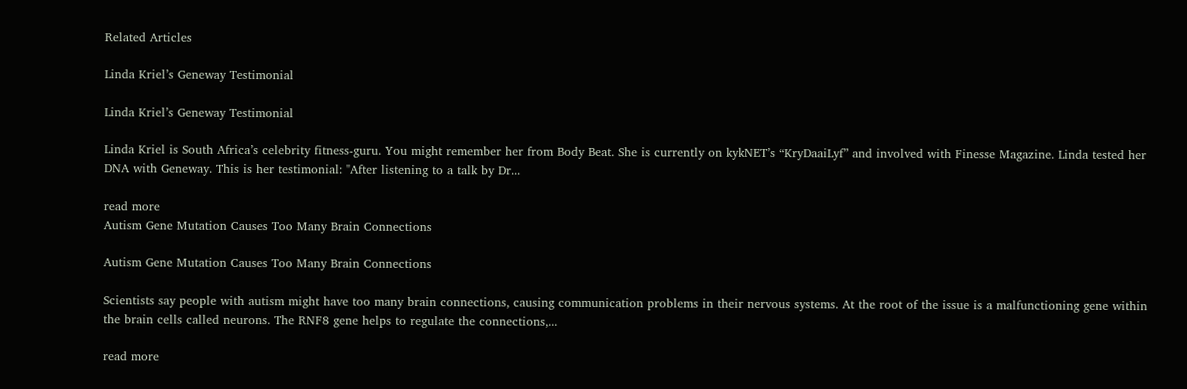Related Articles

Linda Kriel’s Geneway Testimonial

Linda Kriel’s Geneway Testimonial

Linda Kriel is South Africa’s celebrity fitness-guru. You might remember her from Body Beat. She is currently on kykNET’s “KryDaaiLyf” and involved with Finesse Magazine. Linda tested her DNA with Geneway. This is her testimonial: "After listening to a talk by Dr...

read more
Autism Gene Mutation Causes Too Many Brain Connections

Autism Gene Mutation Causes Too Many Brain Connections

Scientists say people with autism might have too many brain connections, causing communication problems in their nervous systems. At the root of the issue is a malfunctioning gene within the brain cells called neurons. The RNF8 gene helps to regulate the connections,...

read more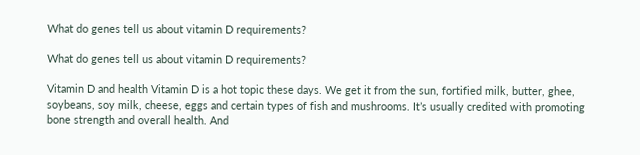What do genes tell us about vitamin D requirements?

What do genes tell us about vitamin D requirements?

Vitamin D and health Vitamin D is a hot topic these days. We get it from the sun, fortified milk, butter, ghee, soybeans, soy milk, cheese, eggs and certain types of fish and mushrooms. It’s usually credited with promoting bone strength and overall health. And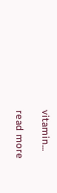vitamin...

read more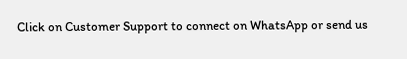Click on Customer Support to connect on WhatsApp or send us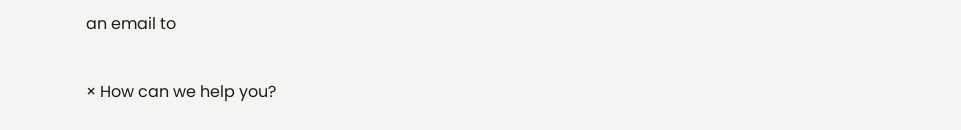an email to

× How can we help you?